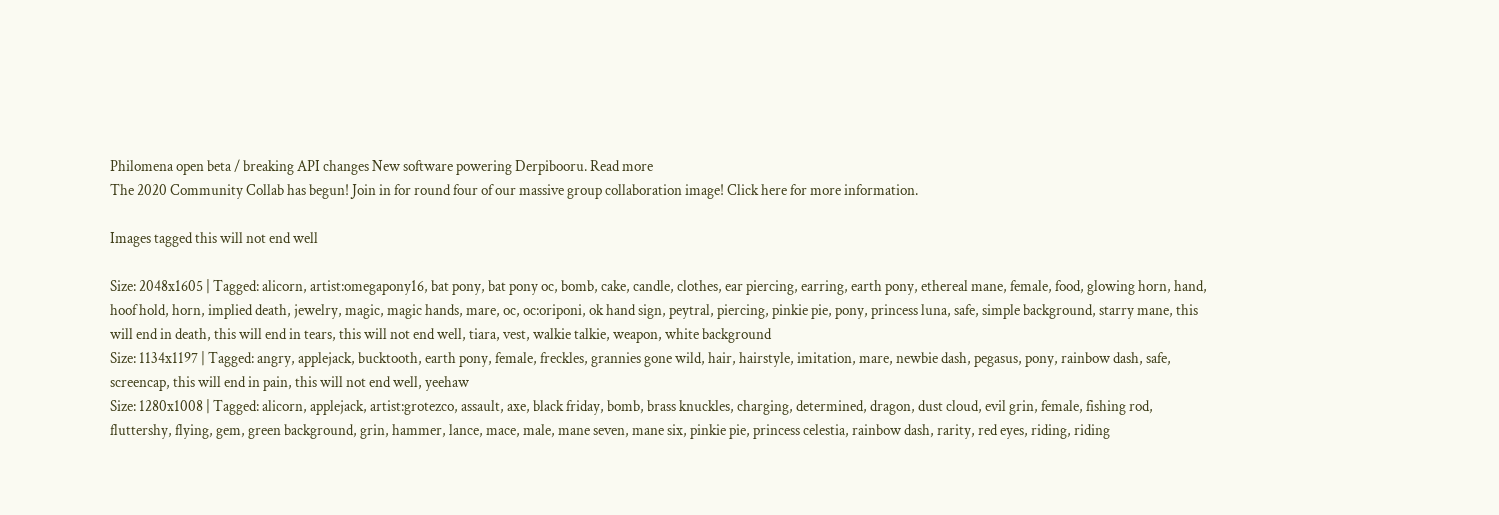Philomena open beta / breaking API changes New software powering Derpibooru. Read more
The 2020 Community Collab has begun! Join in for round four of our massive group collaboration image! Click here for more information.

Images tagged this will not end well

Size: 2048x1605 | Tagged: alicorn, artist:omegapony16, bat pony, bat pony oc, bomb, cake, candle, clothes, ear piercing, earring, earth pony, ethereal mane, female, food, glowing horn, hand, hoof hold, horn, implied death, jewelry, magic, magic hands, mare, oc, oc:oriponi, ok hand sign, peytral, piercing, pinkie pie, pony, princess luna, safe, simple background, starry mane, this will end in death, this will end in tears, this will not end well, tiara, vest, walkie talkie, weapon, white background
Size: 1134x1197 | Tagged: angry, applejack, bucktooth, earth pony, female, freckles, grannies gone wild, hair, hairstyle, imitation, mare, newbie dash, pegasus, pony, rainbow dash, safe, screencap, this will end in pain, this will not end well, yeehaw
Size: 1280x1008 | Tagged: alicorn, applejack, artist:grotezco, assault, axe, black friday, bomb, brass knuckles, charging, determined, dragon, dust cloud, evil grin, female, fishing rod, fluttershy, flying, gem, green background, grin, hammer, lance, mace, male, mane seven, mane six, pinkie pie, princess celestia, rainbow dash, rarity, red eyes, riding, riding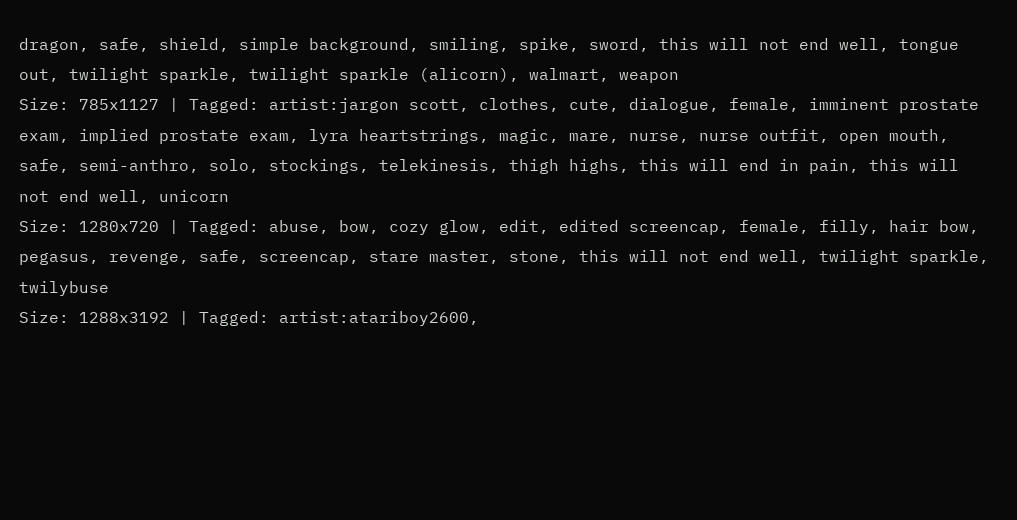dragon, safe, shield, simple background, smiling, spike, sword, this will not end well, tongue out, twilight sparkle, twilight sparkle (alicorn), walmart, weapon
Size: 785x1127 | Tagged: artist:jargon scott, clothes, cute, dialogue, female, imminent prostate exam, implied prostate exam, lyra heartstrings, magic, mare, nurse, nurse outfit, open mouth, safe, semi-anthro, solo, stockings, telekinesis, thigh highs, this will end in pain, this will not end well, unicorn
Size: 1280x720 | Tagged: abuse, bow, cozy glow, edit, edited screencap, female, filly, hair bow, pegasus, revenge, safe, screencap, stare master, stone, this will not end well, twilight sparkle, twilybuse
Size: 1288x3192 | Tagged: artist:atariboy2600,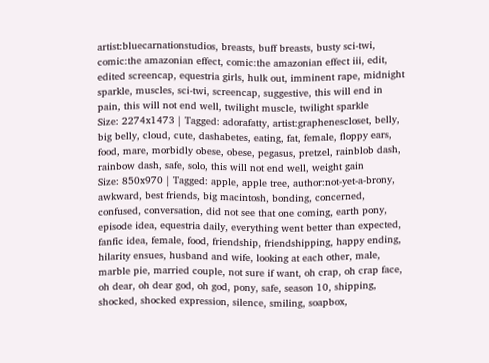artist:bluecarnationstudios, breasts, buff breasts, busty sci-twi, comic:the amazonian effect, comic:the amazonian effect iii, edit, edited screencap, equestria girls, hulk out, imminent rape, midnight sparkle, muscles, sci-twi, screencap, suggestive, this will end in pain, this will not end well, twilight muscle, twilight sparkle
Size: 2274x1473 | Tagged: adorafatty, artist:graphenescloset, belly, big belly, cloud, cute, dashabetes, eating, fat, female, floppy ears, food, mare, morbidly obese, obese, pegasus, pretzel, rainblob dash, rainbow dash, safe, solo, this will not end well, weight gain
Size: 850x970 | Tagged: apple, apple tree, author:not-yet-a-brony, awkward, best friends, big macintosh, bonding, concerned, confused, conversation, did not see that one coming, earth pony, episode idea, equestria daily, everything went better than expected, fanfic idea, female, food, friendship, friendshipping, happy ending, hilarity ensues, husband and wife, looking at each other, male, marble pie, married couple, not sure if want, oh crap, oh crap face, oh dear, oh dear god, oh god, pony, safe, season 10, shipping, shocked, shocked expression, silence, smiling, soapbox,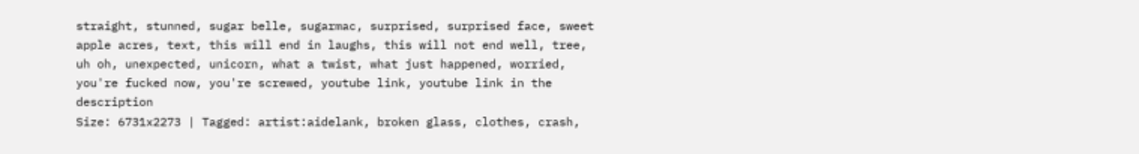straight, stunned, sugar belle, sugarmac, surprised, surprised face, sweet apple acres, text, this will end in laughs, this will not end well, tree, uh oh, unexpected, unicorn, what a twist, what just happened, worried, you're fucked now, you're screwed, youtube link, youtube link in the description
Size: 6731x2273 | Tagged: artist:aidelank, broken glass, clothes, crash,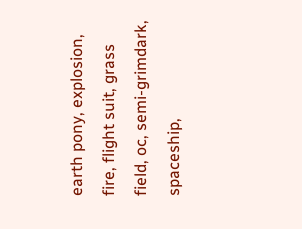earth pony, explosion, fire, flight suit, grass field, oc, semi-grimdark, spaceship,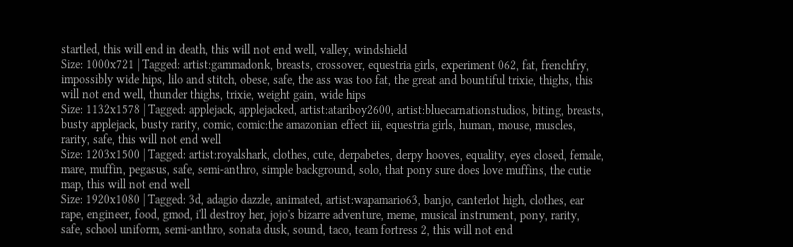startled, this will end in death, this will not end well, valley, windshield
Size: 1000x721 | Tagged: artist:gammadonk, breasts, crossover, equestria girls, experiment 062, fat, frenchfry, impossibly wide hips, lilo and stitch, obese, safe, the ass was too fat, the great and bountiful trixie, thighs, this will not end well, thunder thighs, trixie, weight gain, wide hips
Size: 1132x1578 | Tagged: applejack, applejacked, artist:atariboy2600, artist:bluecarnationstudios, biting, breasts, busty applejack, busty rarity, comic, comic:the amazonian effect iii, equestria girls, human, mouse, muscles, rarity, safe, this will not end well
Size: 1203x1500 | Tagged: artist:royalshark, clothes, cute, derpabetes, derpy hooves, equality, eyes closed, female, mare, muffin, pegasus, safe, semi-anthro, simple background, solo, that pony sure does love muffins, the cutie map, this will not end well
Size: 1920x1080 | Tagged: 3d, adagio dazzle, animated, artist:wapamario63, banjo, canterlot high, clothes, ear rape, engineer, food, gmod, i'll destroy her, jojo's bizarre adventure, meme, musical instrument, pony, rarity, safe, school uniform, semi-anthro, sonata dusk, sound, taco, team fortress 2, this will not end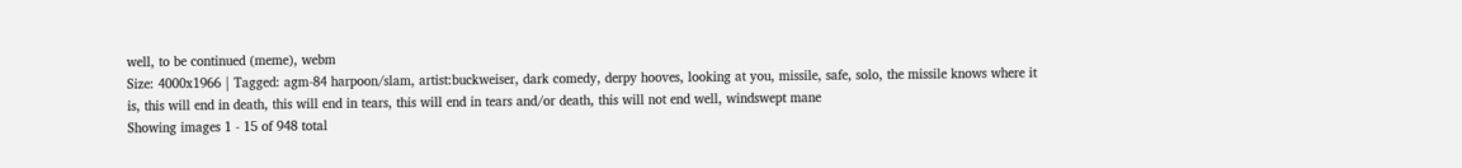well, to be continued (meme), webm
Size: 4000x1966 | Tagged: agm-84 harpoon/slam, artist:buckweiser, dark comedy, derpy hooves, looking at you, missile, safe, solo, the missile knows where it is, this will end in death, this will end in tears, this will end in tears and/or death, this will not end well, windswept mane
Showing images 1 - 15 of 948 total